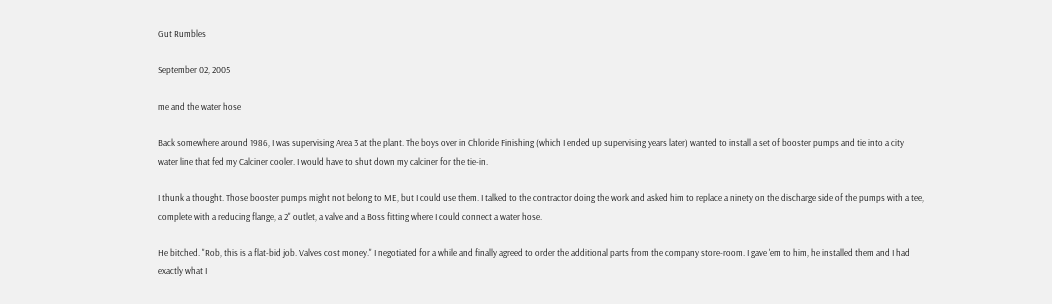Gut Rumbles

September 02, 2005

me and the water hose

Back somewhere around 1986, I was supervising Area 3 at the plant. The boys over in Chloride Finishing (which I ended up supervising years later) wanted to install a set of booster pumps and tie into a city water line that fed my Calciner cooler. I would have to shut down my calciner for the tie-in.

I thunk a thought. Those booster pumps might not belong to ME, but I could use them. I talked to the contractor doing the work and asked him to replace a ninety on the discharge side of the pumps with a tee, complete with a reducing flange, a 2" outlet, a valve and a Boss fitting where I could connect a water hose.

He bitched. "Rob, this is a flat-bid job. Valves cost money." I negotiated for a while and finally agreed to order the additional parts from the company store-room. I gave 'em to him, he installed them and I had exactly what I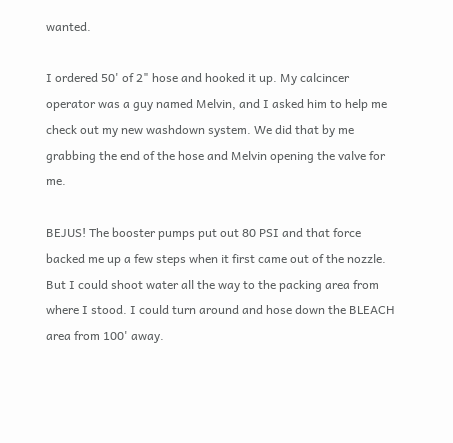wanted.

I ordered 50' of 2" hose and hooked it up. My calcincer operator was a guy named Melvin, and I asked him to help me check out my new washdown system. We did that by me grabbing the end of the hose and Melvin opening the valve for me.

BEJUS! The booster pumps put out 80 PSI and that force backed me up a few steps when it first came out of the nozzle. But I could shoot water all the way to the packing area from where I stood. I could turn around and hose down the BLEACH area from 100' away.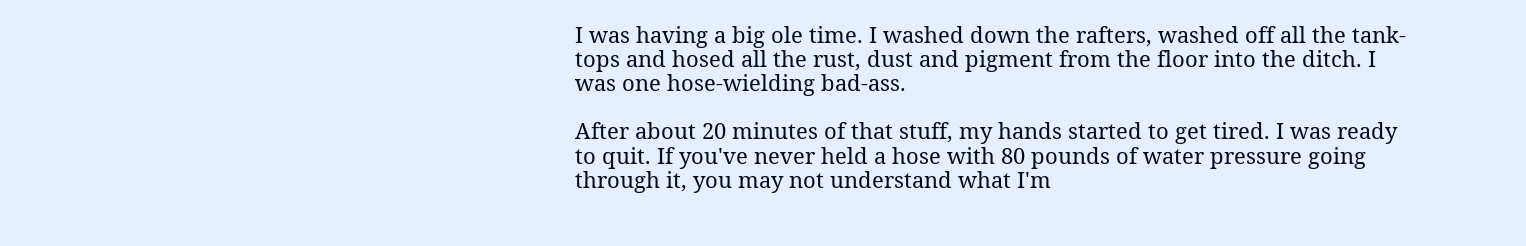I was having a big ole time. I washed down the rafters, washed off all the tank-tops and hosed all the rust, dust and pigment from the floor into the ditch. I was one hose-wielding bad-ass.

After about 20 minutes of that stuff, my hands started to get tired. I was ready to quit. If you've never held a hose with 80 pounds of water pressure going through it, you may not understand what I'm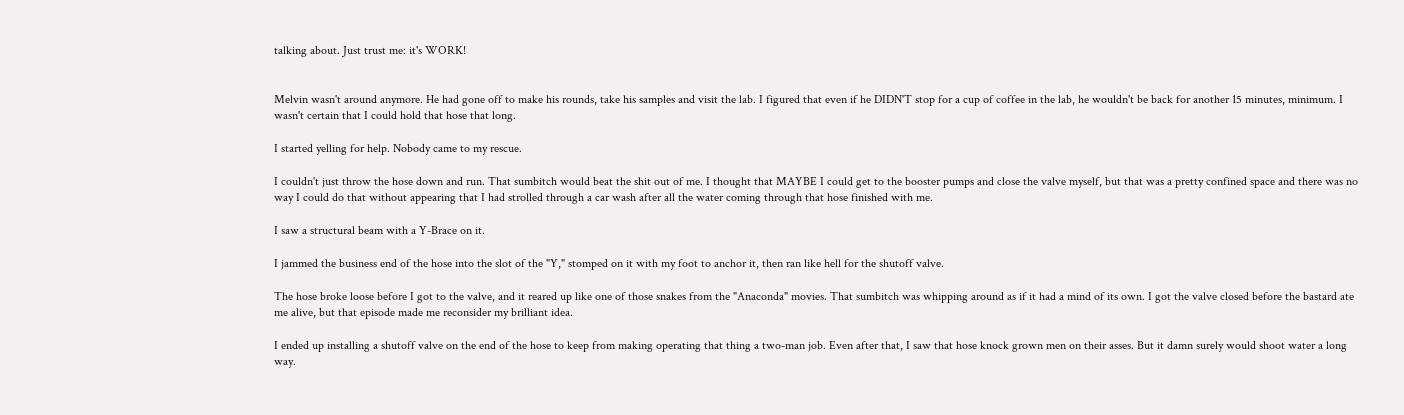talking about. Just trust me: it's WORK!


Melvin wasn't around anymore. He had gone off to make his rounds, take his samples and visit the lab. I figured that even if he DIDN'T stop for a cup of coffee in the lab, he wouldn't be back for another 15 minutes, minimum. I wasn't certain that I could hold that hose that long.

I started yelling for help. Nobody came to my rescue.

I couldn't just throw the hose down and run. That sumbitch would beat the shit out of me. I thought that MAYBE I could get to the booster pumps and close the valve myself, but that was a pretty confined space and there was no way I could do that without appearing that I had strolled through a car wash after all the water coming through that hose finished with me.

I saw a structural beam with a Y-Brace on it.

I jammed the business end of the hose into the slot of the "Y," stomped on it with my foot to anchor it, then ran like hell for the shutoff valve.

The hose broke loose before I got to the valve, and it reared up like one of those snakes from the "Anaconda" movies. That sumbitch was whipping around as if it had a mind of its own. I got the valve closed before the bastard ate me alive, but that episode made me reconsider my brilliant idea.

I ended up installing a shutoff valve on the end of the hose to keep from making operating that thing a two-man job. Even after that, I saw that hose knock grown men on their asses. But it damn surely would shoot water a long way.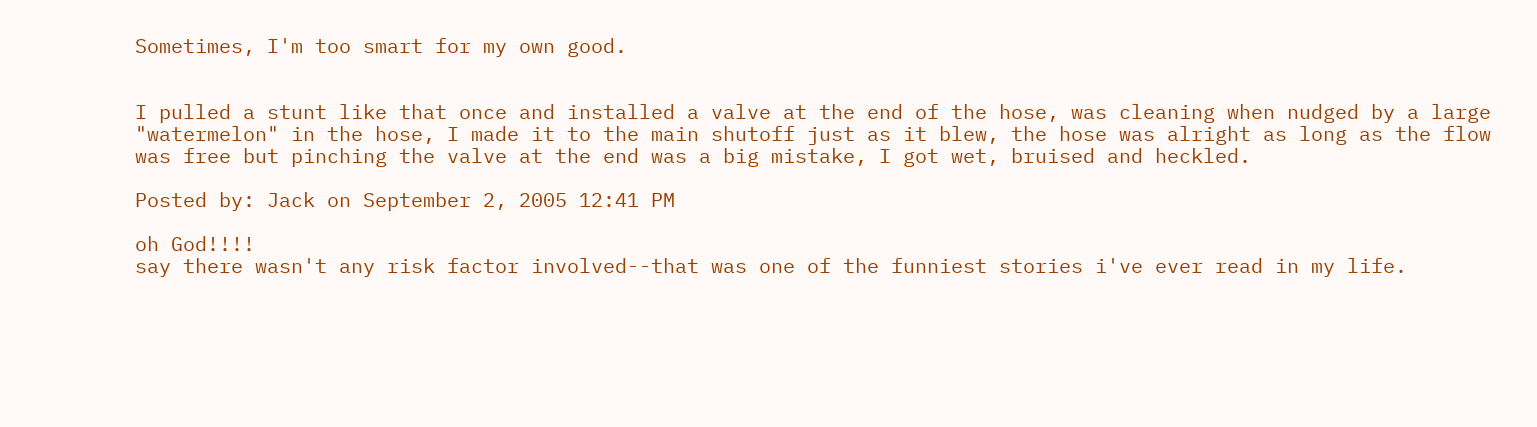Sometimes, I'm too smart for my own good.


I pulled a stunt like that once and installed a valve at the end of the hose, was cleaning when nudged by a large "watermelon" in the hose, I made it to the main shutoff just as it blew, the hose was alright as long as the flow was free but pinching the valve at the end was a big mistake, I got wet, bruised and heckled.

Posted by: Jack on September 2, 2005 12:41 PM

oh God!!!!
say there wasn't any risk factor involved--that was one of the funniest stories i've ever read in my life.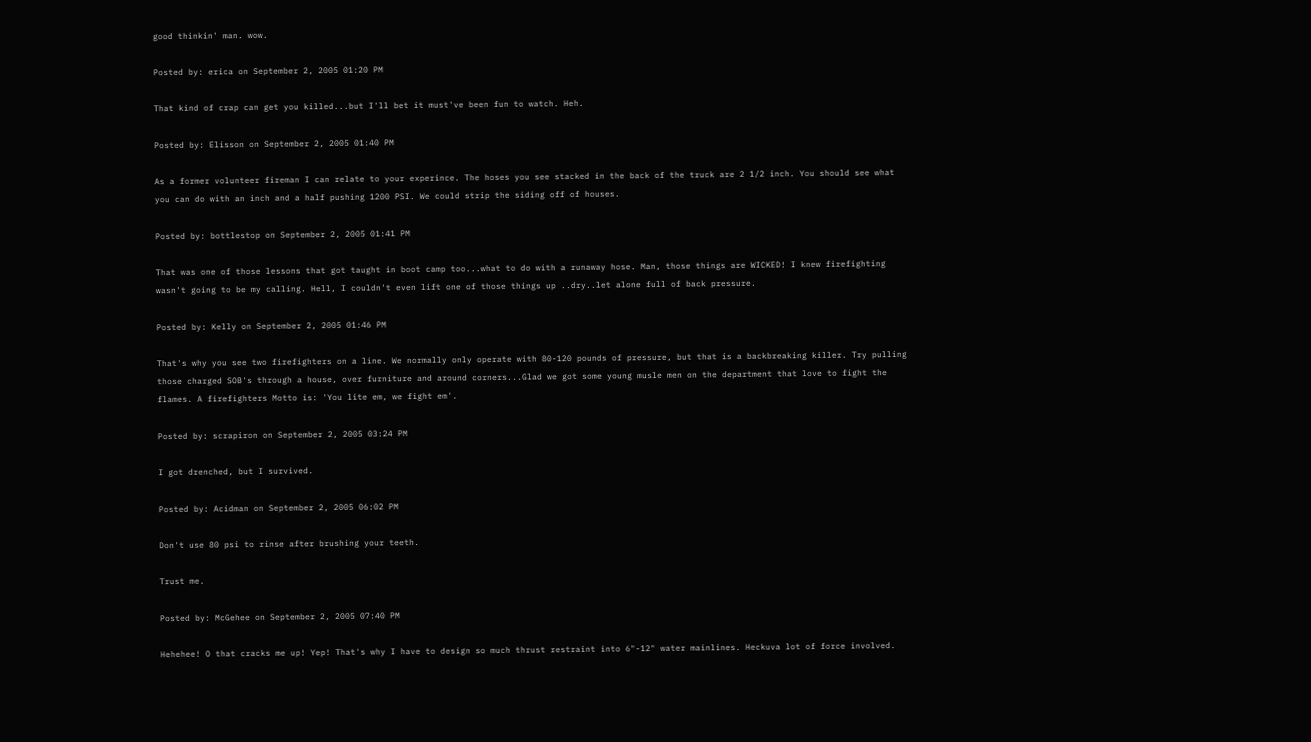good thinkin' man. wow.

Posted by: erica on September 2, 2005 01:20 PM

That kind of crap can get you killed...but I'll bet it must've been fun to watch. Heh.

Posted by: Elisson on September 2, 2005 01:40 PM

As a former volunteer fireman I can relate to your experince. The hoses you see stacked in the back of the truck are 2 1/2 inch. You should see what you can do with an inch and a half pushing 1200 PSI. We could strip the siding off of houses.

Posted by: bottlestop on September 2, 2005 01:41 PM

That was one of those lessons that got taught in boot camp too...what to do with a runaway hose. Man, those things are WICKED! I knew firefighting wasn't going to be my calling. Hell, I couldn't even lift one of those things up ..dry..let alone full of back pressure.

Posted by: Kelly on September 2, 2005 01:46 PM

That's why you see two firefighters on a line. We normally only operate with 80-120 pounds of pressure, but that is a backbreaking killer. Try pulling those charged SOB's through a house, over furniture and around corners...Glad we got some young musle men on the department that love to fight the flames. A firefighters Motto is: 'You lite em, we fight em'.

Posted by: scrapiron on September 2, 2005 03:24 PM

I got drenched, but I survived.

Posted by: Acidman on September 2, 2005 06:02 PM

Don't use 80 psi to rinse after brushing your teeth.

Trust me.

Posted by: McGehee on September 2, 2005 07:40 PM

Hehehee! O that cracks me up! Yep! That's why I have to design so much thrust restraint into 6"-12" water mainlines. Heckuva lot of force involved.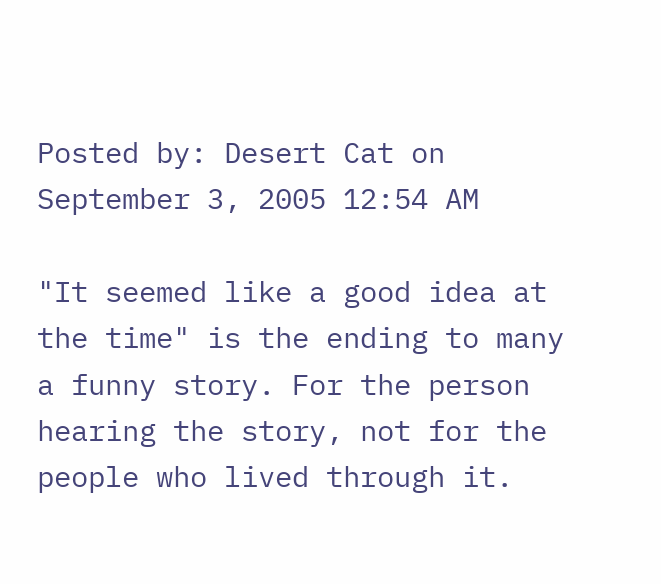Posted by: Desert Cat on September 3, 2005 12:54 AM

"It seemed like a good idea at the time" is the ending to many a funny story. For the person hearing the story, not for the people who lived through it.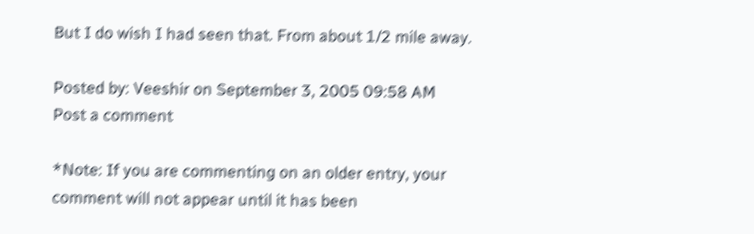But I do wish I had seen that. From about 1/2 mile away.

Posted by: Veeshir on September 3, 2005 09:58 AM
Post a comment

*Note: If you are commenting on an older entry, your
comment will not appear until it has been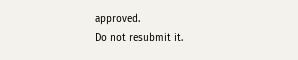approved.
Do not resubmit it.